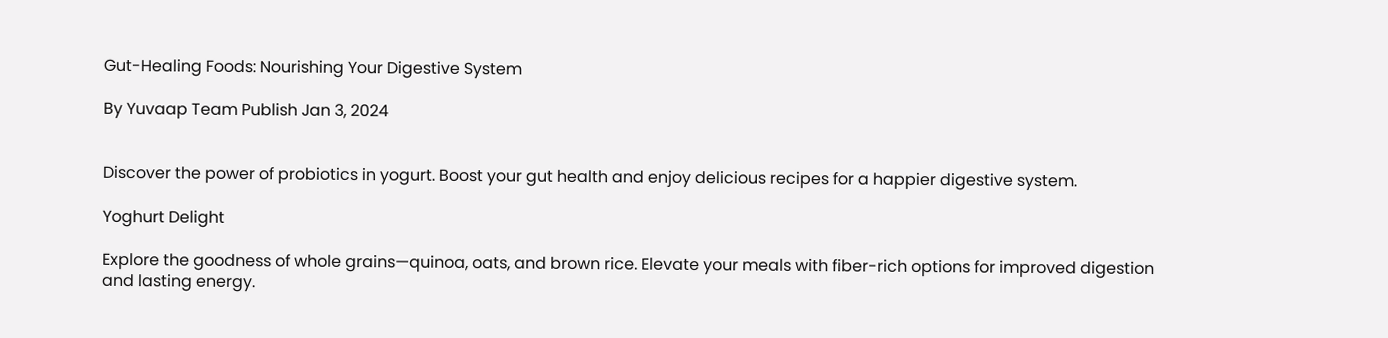Gut-Healing Foods: Nourishing Your Digestive System

By Yuvaap Team Publish Jan 3, 2024


Discover the power of probiotics in yogurt. Boost your gut health and enjoy delicious recipes for a happier digestive system.

Yoghurt Delight

Explore the goodness of whole grains—quinoa, oats, and brown rice. Elevate your meals with fiber-rich options for improved digestion and lasting energy.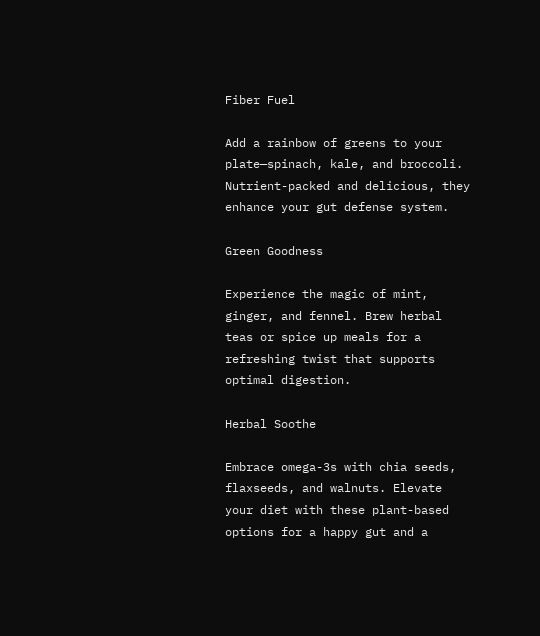Fiber Fuel

Add a rainbow of greens to your plate—spinach, kale, and broccoli. Nutrient-packed and delicious, they enhance your gut defense system.

Green Goodness

Experience the magic of mint, ginger, and fennel. Brew herbal teas or spice up meals for a refreshing twist that supports optimal digestion.

Herbal Soothe

Embrace omega-3s with chia seeds, flaxseeds, and walnuts. Elevate your diet with these plant-based options for a happy gut and a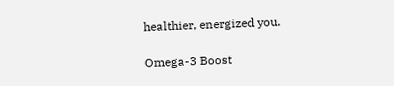healthier, energized you.

Omega-3 Boost